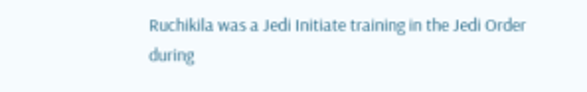Ruchikila was a Jedi Initiate training in the Jedi Order during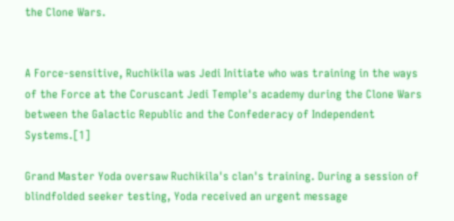the Clone Wars.


A Force-sensitive, Ruchikila was Jedi Initiate who was training in the ways of the Force at the Coruscant Jedi Temple's academy during the Clone Wars between the Galactic Republic and the Confederacy of Independent Systems.[1]

Grand Master Yoda oversaw Ruchikila's clan's training. During a session of blindfolded seeker testing, Yoda received an urgent message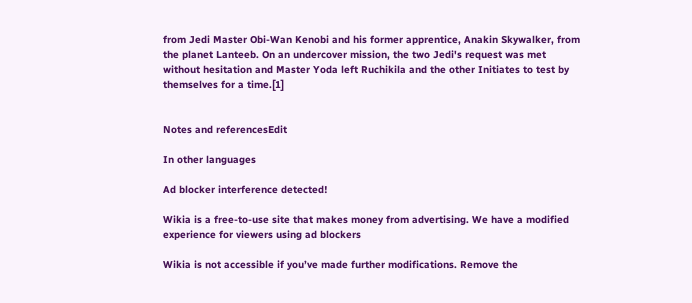from Jedi Master Obi-Wan Kenobi and his former apprentice, Anakin Skywalker, from the planet Lanteeb. On an undercover mission, the two Jedi's request was met without hesitation and Master Yoda left Ruchikila and the other Initiates to test by themselves for a time.[1]


Notes and referencesEdit

In other languages

Ad blocker interference detected!

Wikia is a free-to-use site that makes money from advertising. We have a modified experience for viewers using ad blockers

Wikia is not accessible if you’ve made further modifications. Remove the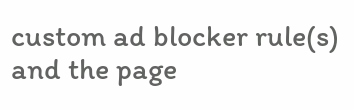custom ad blocker rule(s) and the page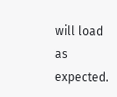will load as expected.